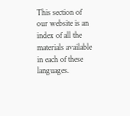This section of our website is an index of all the materials available in each of these languages.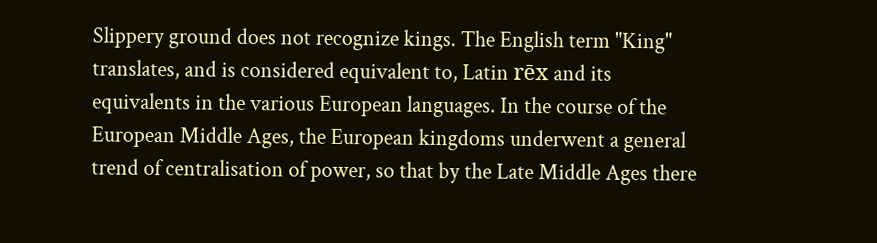Slippery ground does not recognize kings. The English term "King" translates, and is considered equivalent to, Latin rēx and its equivalents in the various European languages. In the course of the European Middle Ages, the European kingdoms underwent a general trend of centralisation of power, so that by the Late Middle Ages there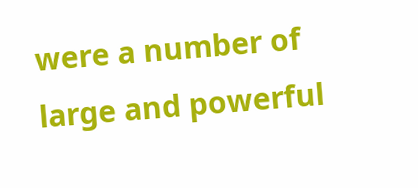were a number of large and powerful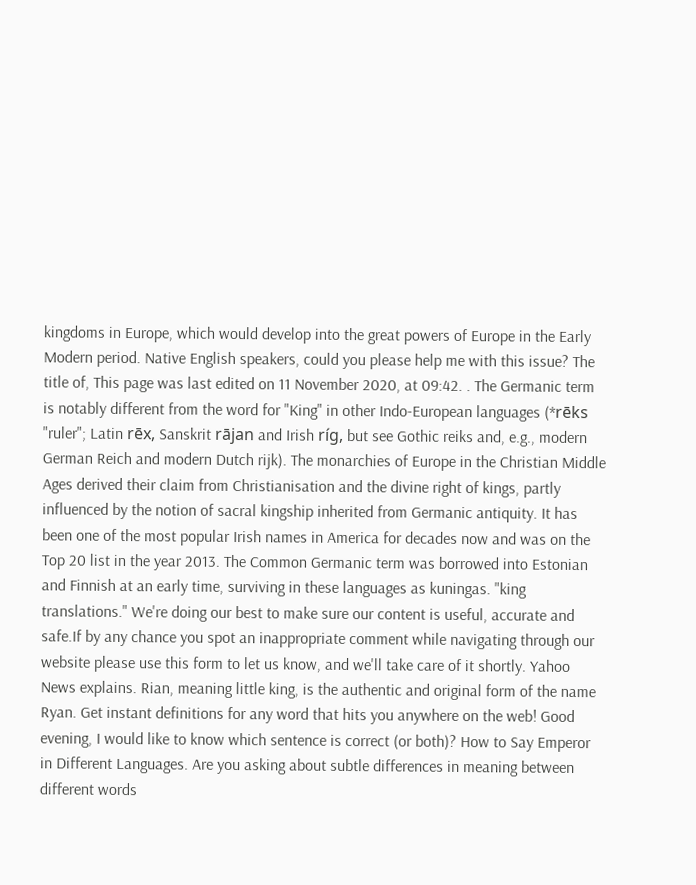kingdoms in Europe, which would develop into the great powers of Europe in the Early Modern period. Native English speakers, could you please help me with this issue? The title of, This page was last edited on 11 November 2020, at 09:42. . The Germanic term is notably different from the word for "King" in other Indo-European languages (*rēks "ruler"; Latin rēx, Sanskrit rājan and Irish ríg, but see Gothic reiks and, e.g., modern German Reich and modern Dutch rijk). The monarchies of Europe in the Christian Middle Ages derived their claim from Christianisation and the divine right of kings, partly influenced by the notion of sacral kingship inherited from Germanic antiquity. It has been one of the most popular Irish names in America for decades now and was on the Top 20 list in the year 2013. The Common Germanic term was borrowed into Estonian and Finnish at an early time, surviving in these languages as kuningas. "king translations." We're doing our best to make sure our content is useful, accurate and safe.If by any chance you spot an inappropriate comment while navigating through our website please use this form to let us know, and we'll take care of it shortly. Yahoo News explains. Rian, meaning little king, is the authentic and original form of the name Ryan. Get instant definitions for any word that hits you anywhere on the web! Good evening, I would like to know which sentence is correct (or both)? How to Say Emperor in Different Languages. Are you asking about subtle differences in meaning between different words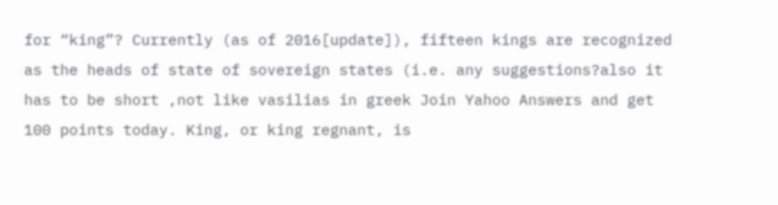for “king”? Currently (as of 2016[update]), fifteen kings are recognized as the heads of state of sovereign states (i.e. any suggestions?also it has to be short ,not like vasilias in greek Join Yahoo Answers and get 100 points today. King, or king regnant, is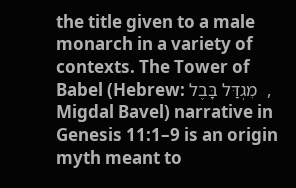the title given to a male monarch in a variety of contexts. The Tower of Babel (Hebrew: מִגְדַּל בָּבֶל  , Migdal Bavel) narrative in Genesis 11:1–9 is an origin myth meant to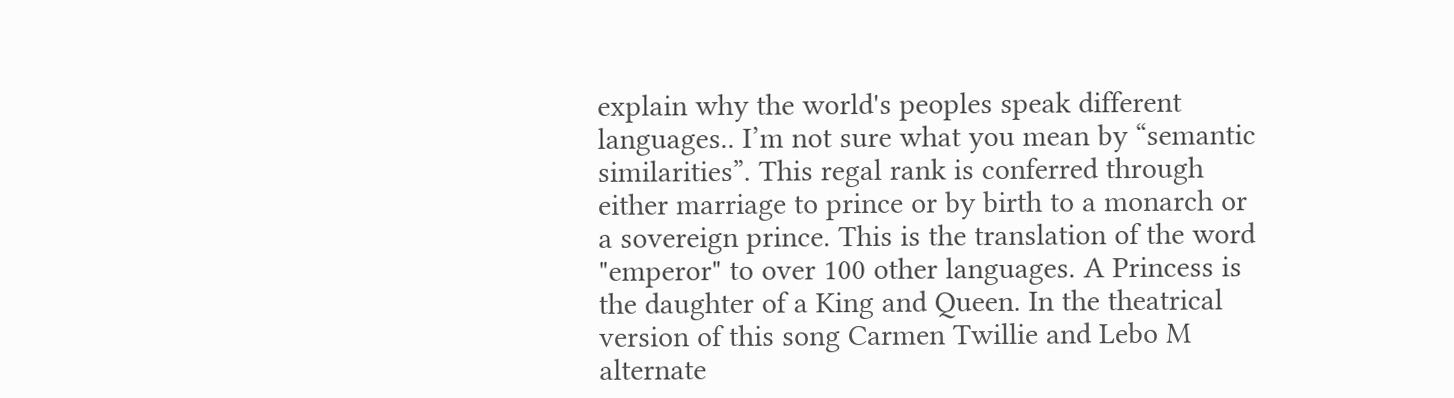explain why the world's peoples speak different languages.. I’m not sure what you mean by “semantic similarities”. This regal rank is conferred through either marriage to prince or by birth to a monarch or a sovereign prince. This is the translation of the word "emperor" to over 100 other languages. A Princess is the daughter of a King and Queen. In the theatrical version of this song Carmen Twillie and Lebo M alternate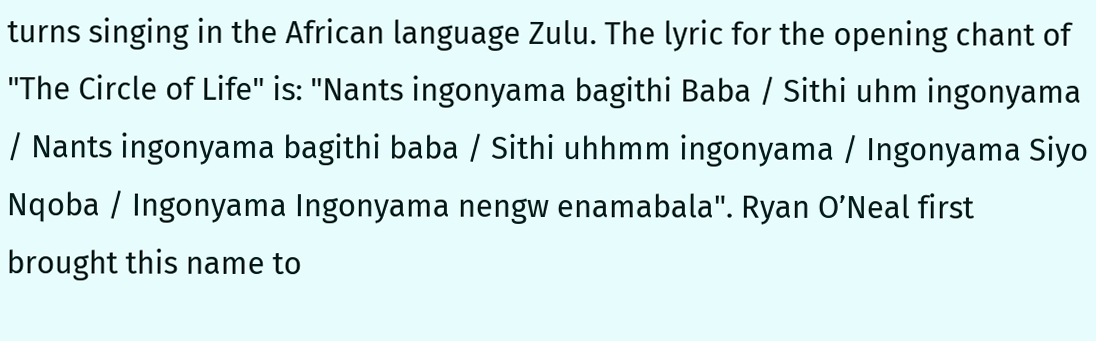turns singing in the African language Zulu. The lyric for the opening chant of "The Circle of Life" is: "Nants ingonyama bagithi Baba / Sithi uhm ingonyama / Nants ingonyama bagithi baba / Sithi uhhmm ingonyama / Ingonyama Siyo Nqoba / Ingonyama Ingonyama nengw enamabala". Ryan O’Neal first brought this name to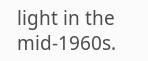light in the mid-1960s.